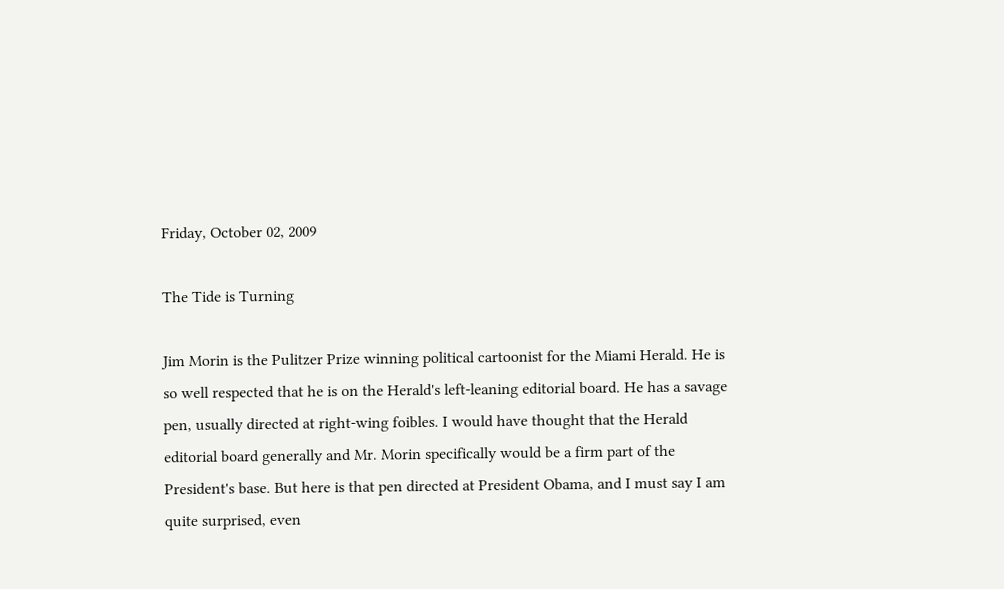Friday, October 02, 2009

The Tide is Turning

Jim Morin is the Pulitzer Prize winning political cartoonist for the Miami Herald. He is so well respected that he is on the Herald's left-leaning editorial board. He has a savage pen, usually directed at right-wing foibles. I would have thought that the Herald editorial board generally and Mr. Morin specifically would be a firm part of the President's base. But here is that pen directed at President Obama, and I must say I am quite surprised, even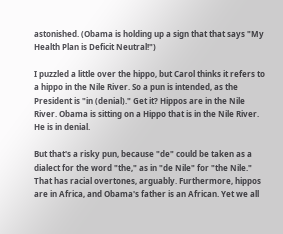astonished. (Obama is holding up a sign that that says "My Health Plan is Deficit Neutral!")

I puzzled a little over the hippo, but Carol thinks it refers to a hippo in the Nile River. So a pun is intended, as the President is "in (denial)." Get it? Hippos are in the Nile River. Obama is sitting on a Hippo that is in the Nile River. He is in denial.

But that's a risky pun, because "de" could be taken as a dialect for the word "the," as in "de Nile" for "the Nile." That has racial overtones, arguably. Furthermore, hippos are in Africa, and Obama's father is an African. Yet we all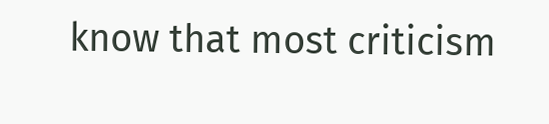know that most criticism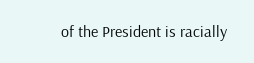of the President is racially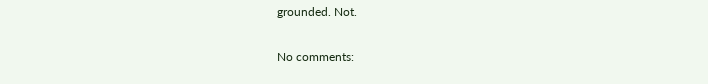grounded. Not.

No comments: